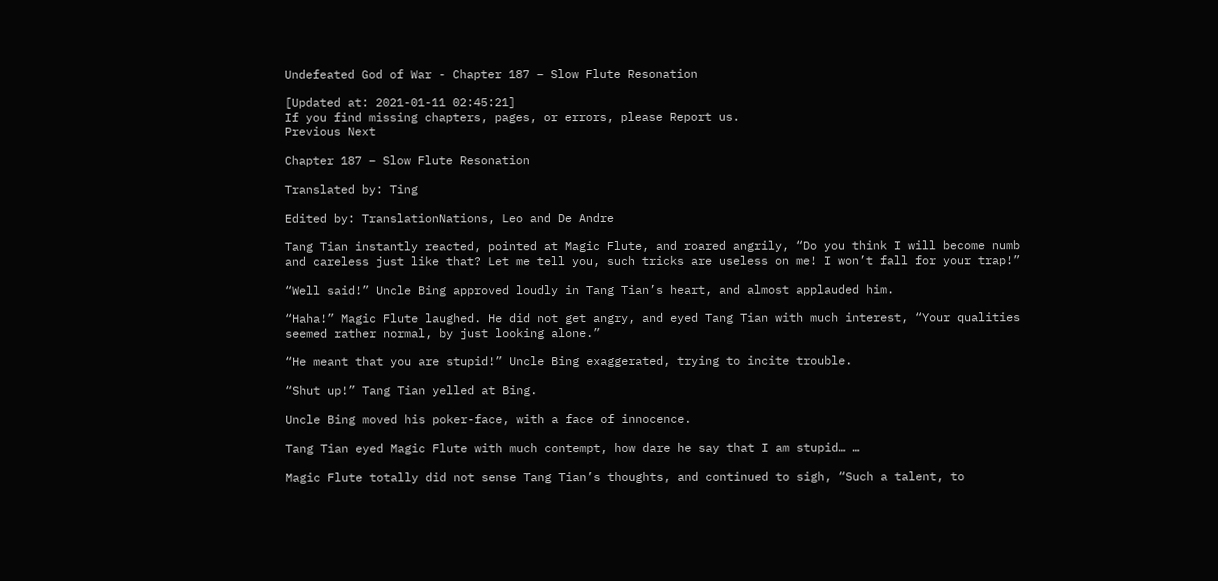Undefeated God of War - Chapter 187 – Slow Flute Resonation

[Updated at: 2021-01-11 02:45:21]
If you find missing chapters, pages, or errors, please Report us.
Previous Next

Chapter 187 – Slow Flute Resonation

Translated by: Ting

Edited by: TranslationNations, Leo and De Andre

Tang Tian instantly reacted, pointed at Magic Flute, and roared angrily, “Do you think I will become numb and careless just like that? Let me tell you, such tricks are useless on me! I won’t fall for your trap!”

“Well said!” Uncle Bing approved loudly in Tang Tian’s heart, and almost applauded him.

“Haha!” Magic Flute laughed. He did not get angry, and eyed Tang Tian with much interest, “Your qualities seemed rather normal, by just looking alone.”

“He meant that you are stupid!” Uncle Bing exaggerated, trying to incite trouble.

“Shut up!” Tang Tian yelled at Bing.

Uncle Bing moved his poker-face, with a face of innocence.

Tang Tian eyed Magic Flute with much contempt, how dare he say that I am stupid… …

Magic Flute totally did not sense Tang Tian’s thoughts, and continued to sigh, “Such a talent, to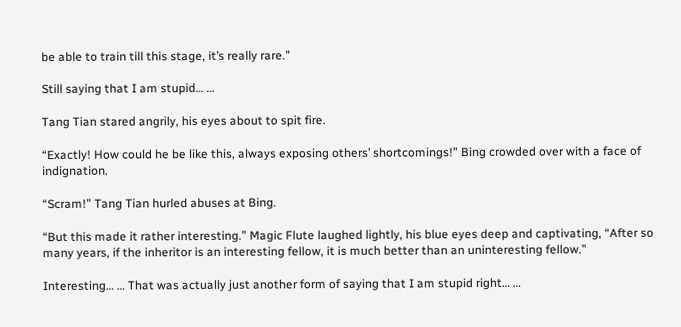be able to train till this stage, it’s really rare.”

Still saying that I am stupid… …

Tang Tian stared angrily, his eyes about to spit fire.

“Exactly! How could he be like this, always exposing others’ shortcomings!” Bing crowded over with a face of indignation.

“Scram!” Tang Tian hurled abuses at Bing.

“But this made it rather interesting.” Magic Flute laughed lightly, his blue eyes deep and captivating, “After so many years, if the inheritor is an interesting fellow, it is much better than an uninteresting fellow.”

Interesting… … That was actually just another form of saying that I am stupid right… …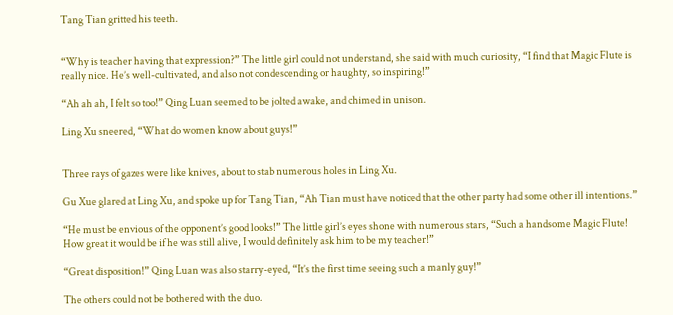Tang Tian gritted his teeth.


“Why is teacher having that expression?” The little girl could not understand, she said with much curiosity, “I find that Magic Flute is really nice. He’s well-cultivated, and also not condescending or haughty, so inspiring!”

“Ah ah ah, I felt so too!” Qing Luan seemed to be jolted awake, and chimed in unison.

Ling Xu sneered, “What do women know about guys!”


Three rays of gazes were like knives, about to stab numerous holes in Ling Xu.

Gu Xue glared at Ling Xu, and spoke up for Tang Tian, “Ah Tian must have noticed that the other party had some other ill intentions.”

“He must be envious of the opponent’s good looks!” The little girl’s eyes shone with numerous stars, “Such a handsome Magic Flute! How great it would be if he was still alive, I would definitely ask him to be my teacher!”

“Great disposition!” Qing Luan was also starry-eyed, “It’s the first time seeing such a manly guy!”

The others could not be bothered with the duo.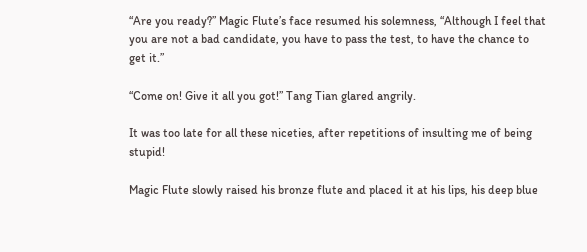“Are you ready?” Magic Flute’s face resumed his solemness, “Although I feel that you are not a bad candidate, you have to pass the test, to have the chance to get it.”

“Come on! Give it all you got!” Tang Tian glared angrily.

It was too late for all these niceties, after repetitions of insulting me of being stupid!

Magic Flute slowly raised his bronze flute and placed it at his lips, his deep blue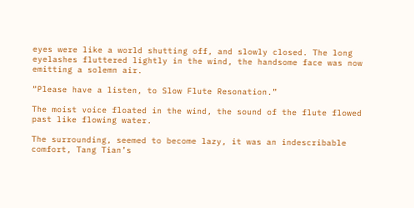eyes were like a world shutting off, and slowly closed. The long eyelashes fluttered lightly in the wind, the handsome face was now emitting a solemn air.

“Please have a listen, to Slow Flute Resonation.”

The moist voice floated in the wind, the sound of the flute flowed past like flowing water.

The surrounding, seemed to become lazy, it was an indescribable comfort, Tang Tian’s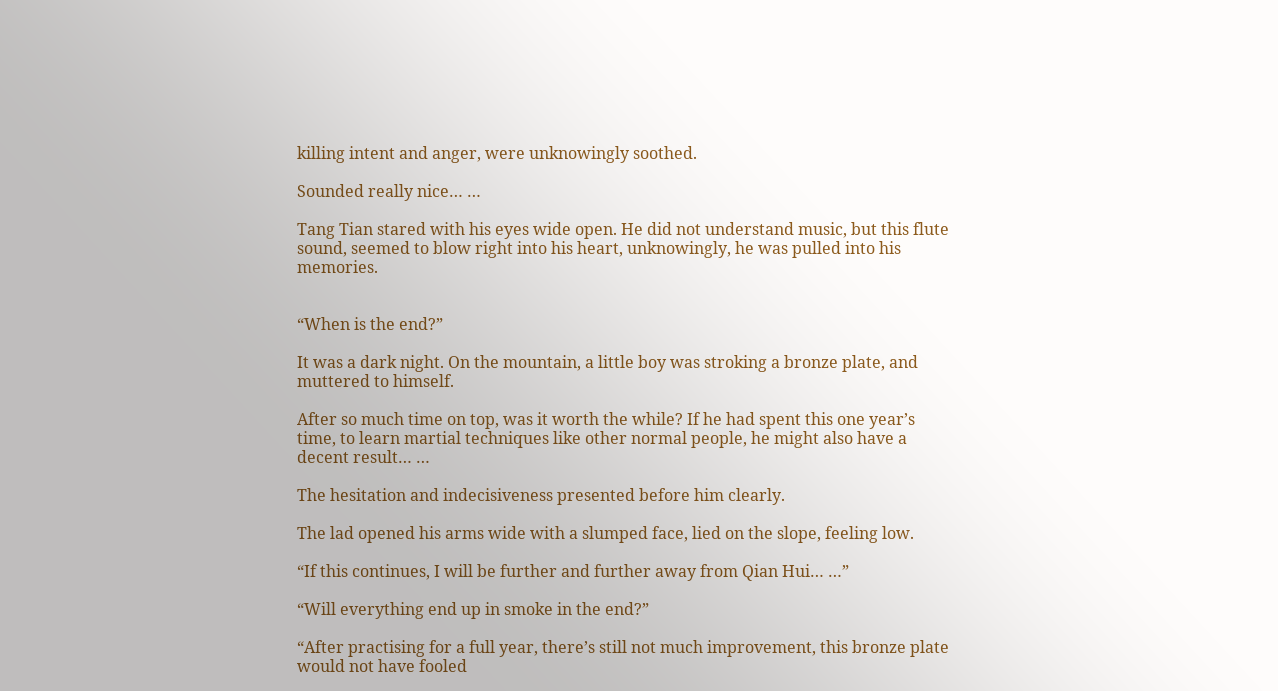killing intent and anger, were unknowingly soothed.

Sounded really nice… …

Tang Tian stared with his eyes wide open. He did not understand music, but this flute sound, seemed to blow right into his heart, unknowingly, he was pulled into his memories.


“When is the end?”

It was a dark night. On the mountain, a little boy was stroking a bronze plate, and muttered to himself.

After so much time on top, was it worth the while? If he had spent this one year’s time, to learn martial techniques like other normal people, he might also have a decent result… …

The hesitation and indecisiveness presented before him clearly.

The lad opened his arms wide with a slumped face, lied on the slope, feeling low.

“If this continues, I will be further and further away from Qian Hui… …”

“Will everything end up in smoke in the end?”

“After practising for a full year, there’s still not much improvement, this bronze plate would not have fooled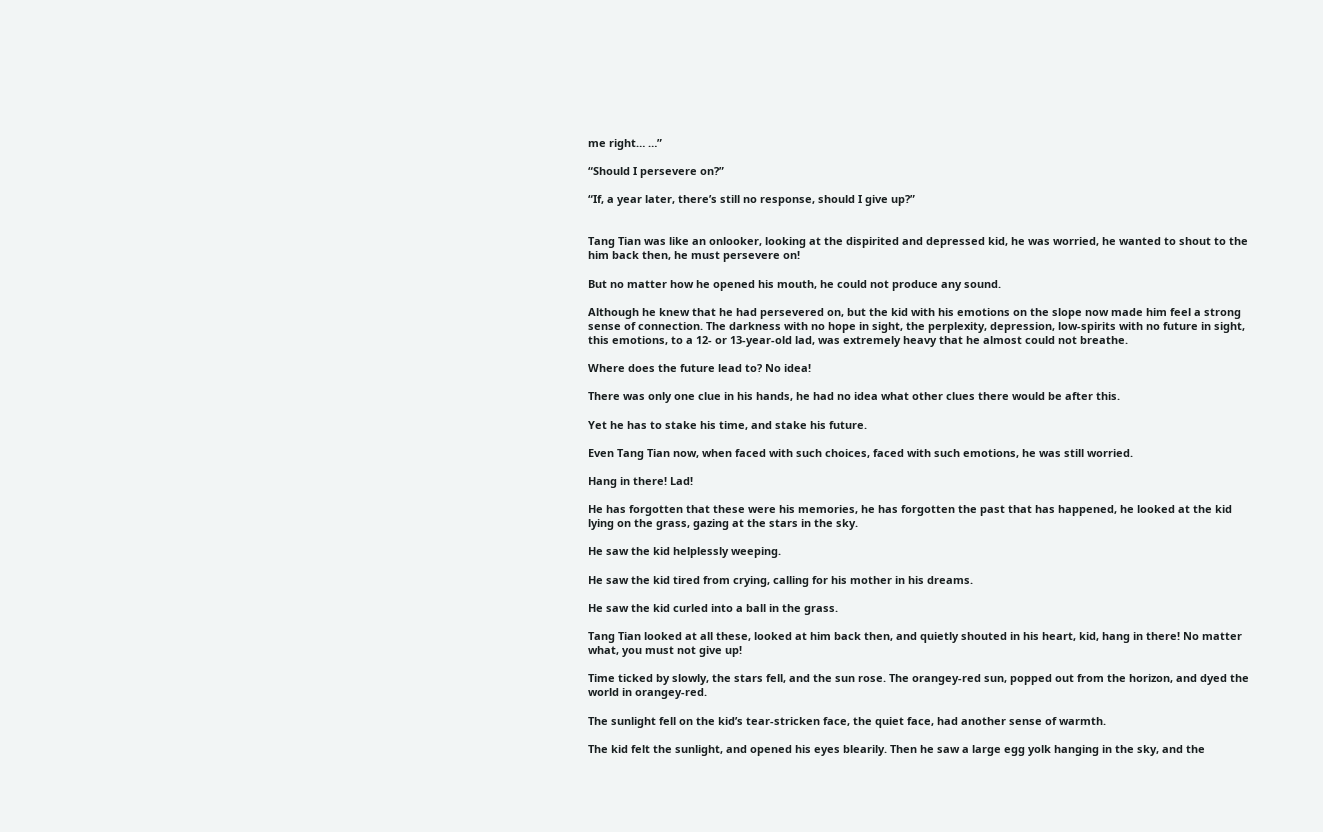me right… …”

“Should I persevere on?”

“If, a year later, there’s still no response, should I give up?”


Tang Tian was like an onlooker, looking at the dispirited and depressed kid, he was worried, he wanted to shout to the him back then, he must persevere on!

But no matter how he opened his mouth, he could not produce any sound.

Although he knew that he had persevered on, but the kid with his emotions on the slope now made him feel a strong sense of connection. The darkness with no hope in sight, the perplexity, depression, low-spirits with no future in sight, this emotions, to a 12- or 13-year-old lad, was extremely heavy that he almost could not breathe.

Where does the future lead to? No idea!

There was only one clue in his hands, he had no idea what other clues there would be after this.

Yet he has to stake his time, and stake his future.

Even Tang Tian now, when faced with such choices, faced with such emotions, he was still worried.

Hang in there! Lad!

He has forgotten that these were his memories, he has forgotten the past that has happened, he looked at the kid lying on the grass, gazing at the stars in the sky.

He saw the kid helplessly weeping.

He saw the kid tired from crying, calling for his mother in his dreams.

He saw the kid curled into a ball in the grass.

Tang Tian looked at all these, looked at him back then, and quietly shouted in his heart, kid, hang in there! No matter what, you must not give up!

Time ticked by slowly, the stars fell, and the sun rose. The orangey-red sun, popped out from the horizon, and dyed the world in orangey-red.

The sunlight fell on the kid’s tear-stricken face, the quiet face, had another sense of warmth.

The kid felt the sunlight, and opened his eyes blearily. Then he saw a large egg yolk hanging in the sky, and the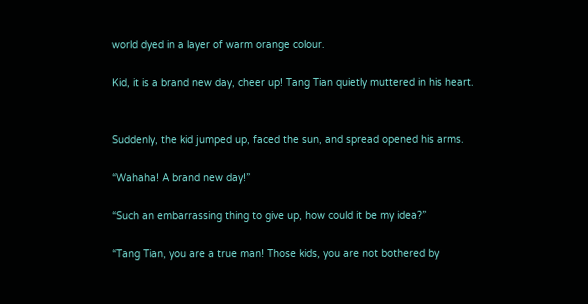world dyed in a layer of warm orange colour.

Kid, it is a brand new day, cheer up! Tang Tian quietly muttered in his heart.


Suddenly, the kid jumped up, faced the sun, and spread opened his arms.

“Wahaha! A brand new day!”

“Such an embarrassing thing to give up, how could it be my idea?”

“Tang Tian, you are a true man! Those kids, you are not bothered by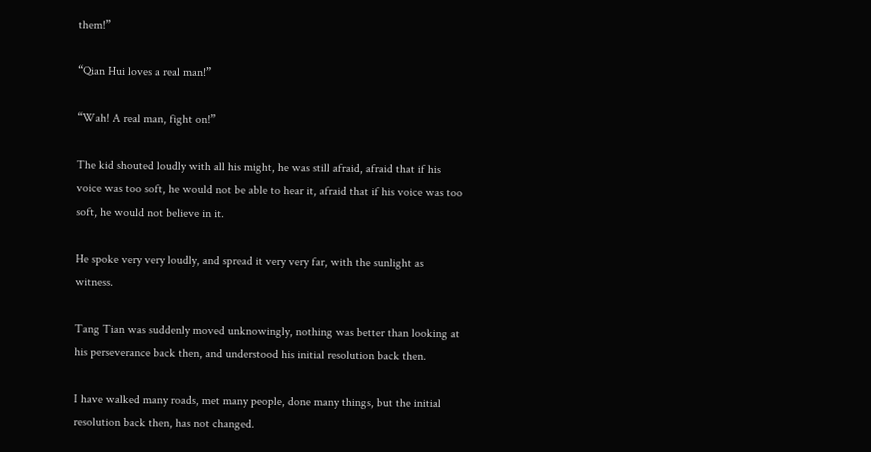them!”

“Qian Hui loves a real man!”

“Wah! A real man, fight on!”

The kid shouted loudly with all his might, he was still afraid, afraid that if his voice was too soft, he would not be able to hear it, afraid that if his voice was too soft, he would not believe in it.

He spoke very very loudly, and spread it very very far, with the sunlight as witness.

Tang Tian was suddenly moved unknowingly, nothing was better than looking at his perseverance back then, and understood his initial resolution back then.

I have walked many roads, met many people, done many things, but the initial resolution back then, has not changed.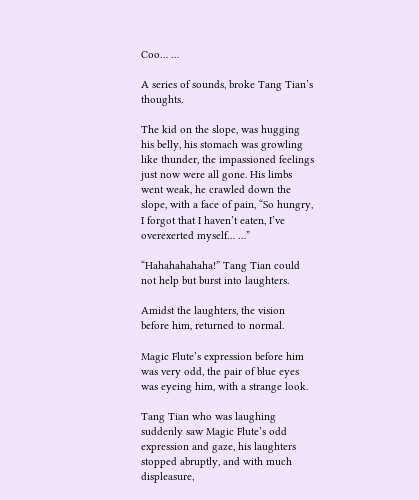Coo… …

A series of sounds, broke Tang Tian’s thoughts.

The kid on the slope, was hugging his belly, his stomach was growling like thunder, the impassioned feelings just now were all gone. His limbs went weak, he crawled down the slope, with a face of pain, “So hungry, I forgot that I haven’t eaten, I’ve overexerted myself… …”

“Hahahahahaha!” Tang Tian could not help but burst into laughters.

Amidst the laughters, the vision before him, returned to normal.

Magic Flute’s expression before him was very odd, the pair of blue eyes was eyeing him, with a strange look.

Tang Tian who was laughing suddenly saw Magic Flute’s odd expression and gaze, his laughters stopped abruptly, and with much displeasure,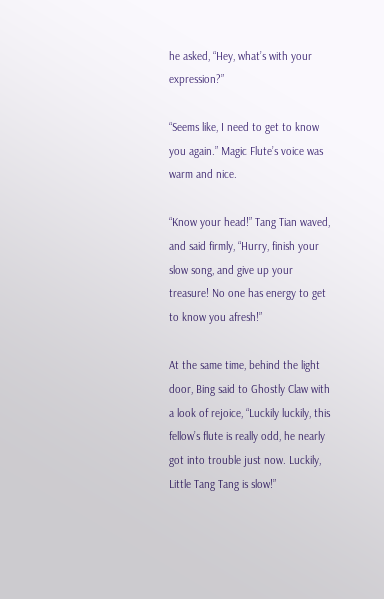he asked, “Hey, what’s with your expression?”

“Seems like, I need to get to know you again.” Magic Flute’s voice was warm and nice.

“Know your head!” Tang Tian waved, and said firmly, “Hurry, finish your slow song, and give up your treasure! No one has energy to get to know you afresh!”

At the same time, behind the light door, Bing said to Ghostly Claw with a look of rejoice, “Luckily luckily, this fellow’s flute is really odd, he nearly got into trouble just now. Luckily, Little Tang Tang is slow!”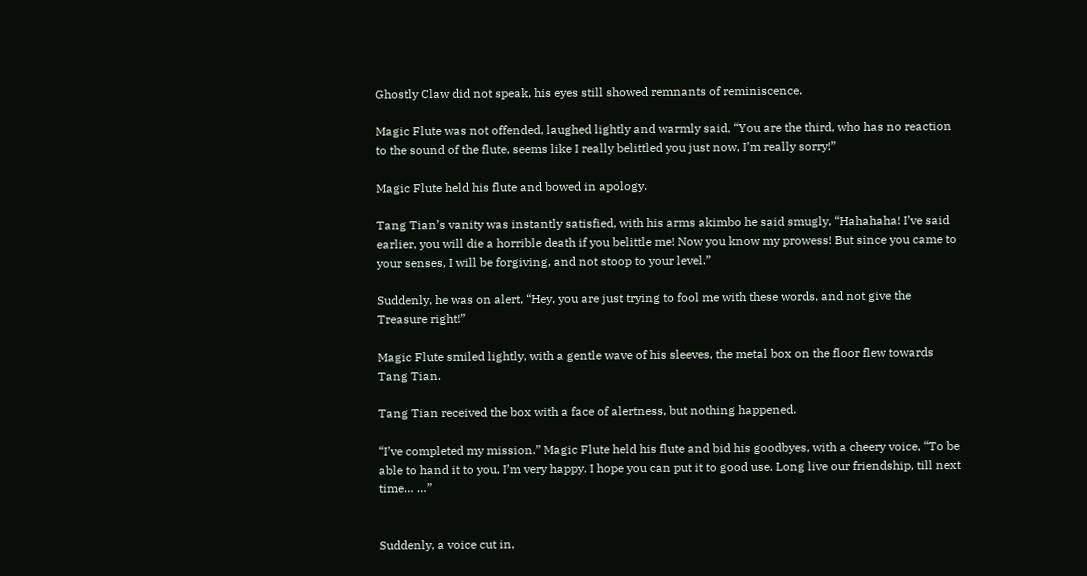Ghostly Claw did not speak, his eyes still showed remnants of reminiscence.

Magic Flute was not offended, laughed lightly and warmly said, “You are the third, who has no reaction to the sound of the flute, seems like I really belittled you just now, I’m really sorry!”

Magic Flute held his flute and bowed in apology.

Tang Tian’s vanity was instantly satisfied, with his arms akimbo he said smugly, “Hahahaha! I’ve said earlier, you will die a horrible death if you belittle me! Now you know my prowess! But since you came to your senses, I will be forgiving, and not stoop to your level.”

Suddenly, he was on alert, “Hey, you are just trying to fool me with these words, and not give the Treasure right!”

Magic Flute smiled lightly, with a gentle wave of his sleeves, the metal box on the floor flew towards Tang Tian.

Tang Tian received the box with a face of alertness, but nothing happened.

“I’ve completed my mission.” Magic Flute held his flute and bid his goodbyes, with a cheery voice, “To be able to hand it to you, I’m very happy. I hope you can put it to good use. Long live our friendship, till next time… …”


Suddenly, a voice cut in,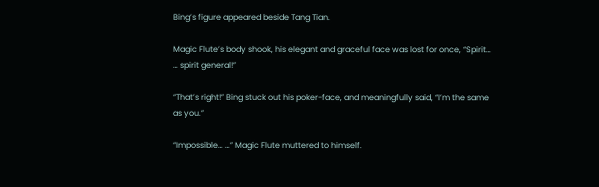Bing’s figure appeared beside Tang Tian.

Magic Flute’s body shook, his elegant and graceful face was lost for once, “Spirit… … spirit general!”

“That’s right!” Bing stuck out his poker-face, and meaningfully said, “I’m the same as you.”

“Impossible… …” Magic Flute muttered to himself.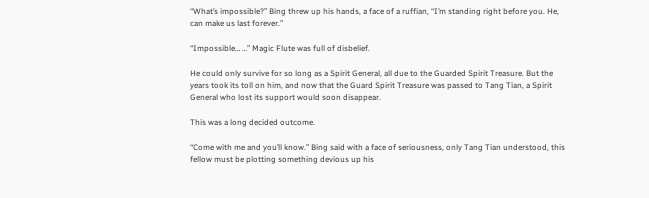“What’s impossible?” Bing threw up his hands, a face of a ruffian, “I’m standing right before you. He, can make us last forever.”

“Impossible… …” Magic Flute was full of disbelief.

He could only survive for so long as a Spirit General, all due to the Guarded Spirit Treasure. But the years took its toll on him, and now that the Guard Spirit Treasure was passed to Tang Tian, a Spirit General who lost its support would soon disappear.

This was a long decided outcome.

“Come with me and you’ll know.” Bing said with a face of seriousness, only Tang Tian understood, this fellow must be plotting something devious up his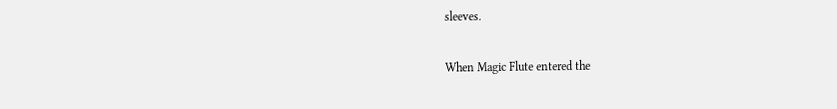sleeves.

When Magic Flute entered the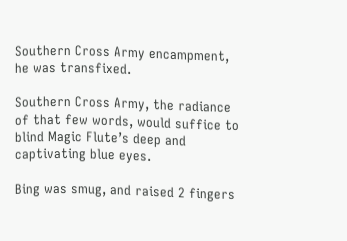Southern Cross Army encampment, he was transfixed.

Southern Cross Army, the radiance of that few words, would suffice to blind Magic Flute’s deep and captivating blue eyes.

Bing was smug, and raised 2 fingers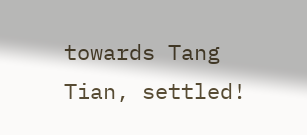towards Tang Tian, settled!